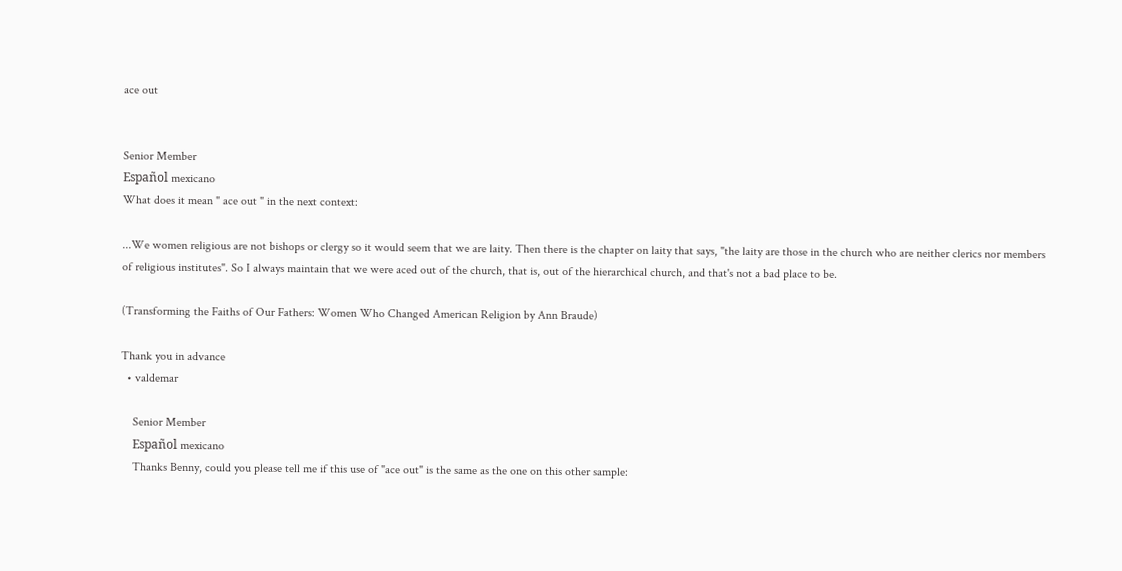ace out


Senior Member
Español mexicano
What does it mean " ace out " in the next context:

...We women religious are not bishops or clergy so it would seem that we are laity. Then there is the chapter on laity that says, "the laity are those in the church who are neither clerics nor members of religious institutes". So I always maintain that we were aced out of the church, that is, out of the hierarchical church, and that's not a bad place to be.

(Transforming the Faiths of Our Fathers: Women Who Changed American Religion by Ann Braude)

Thank you in advance
  • valdemar

    Senior Member
    Español mexicano
    Thanks Benny, could you please tell me if this use of "ace out" is the same as the one on this other sample: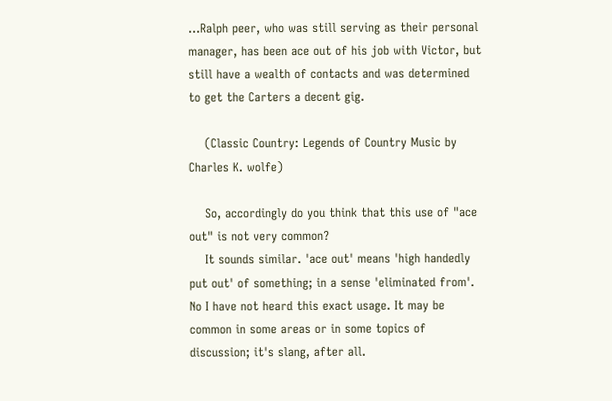...Ralph peer, who was still serving as their personal manager, has been ace out of his job with Victor, but still have a wealth of contacts and was determined to get the Carters a decent gig.

    (Classic Country: Legends of Country Music by Charles K. wolfe)

    So, accordingly do you think that this use of "ace out" is not very common?
    It sounds similar. 'ace out' means 'high handedly put out' of something; in a sense 'eliminated from'. No I have not heard this exact usage. It may be common in some areas or in some topics of discussion; it's slang, after all.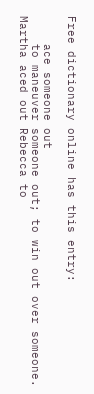Free dictionary online has this entry:

    ace someone out
    to maneuver someone out; to win out over someone. Martha aced out Rebecca to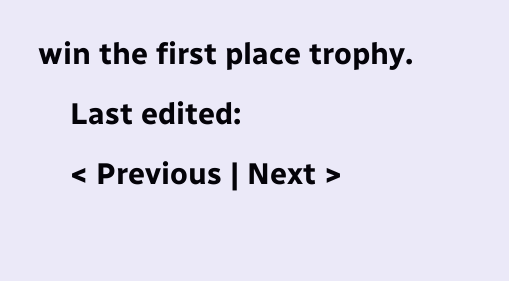win the first place trophy.
    Last edited:
    < Previous | Next >